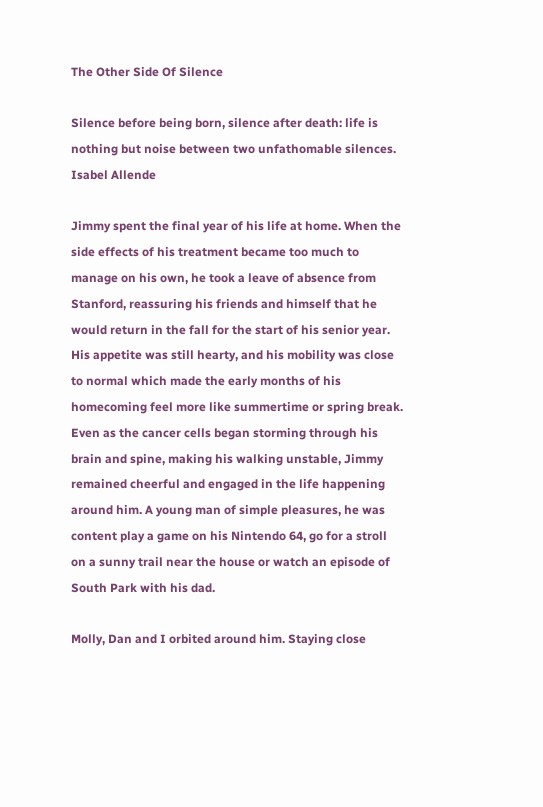The Other Side Of Silence

Silence before being born, silence after death: life is nothing but noise between two unfathomable silences. Isabel Allende

Jimmy spent the final year of his life at home. When the side effects of his treatment became too much to manage on his own, he took a leave of absence from Stanford, reassuring his friends and himself that he would return in the fall for the start of his senior year. His appetite was still hearty, and his mobility was close to normal which made the early months of his homecoming feel more like summertime or spring break. Even as the cancer cells began storming through his brain and spine, making his walking unstable, Jimmy remained cheerful and engaged in the life happening around him. A young man of simple pleasures, he was content play a game on his Nintendo 64, go for a stroll on a sunny trail near the house or watch an episode of South Park with his dad.

Molly, Dan and I orbited around him. Staying close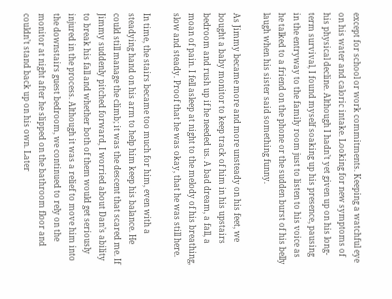except for school or work commitments. Keeping a watchful eye on his water and caloric intake. Looking for new symptoms of his physical decline. Although I hadn’t yet given up on his long-term survival, I found myself soaking up his presence, pausing in the entryway to the family room just to listen to his voice as he talked to a friend on the phone or the sudden burst of his belly laugh when his sister said something funny.

As Jimmy became more and more unsteady on his feet, we bought a baby monitor to keep track of him in his upstairs bedroom and rush up if he needed us. A bad dream, a fall, a moan of pain. I fell asleep at night to the melody of his breathing, slow and steady. Proof that he was okay, that he was still here.

In time, the stairs became too much for him, even with a steadying hand on his arm to help him keep his balance. He could still manage the climb; it was the descent that scared me. If Jimmy suddenly pitched forward, I worried about Dan’s ability to break his fall and whether both of them would get seriously injured in the process. Although it was a relief to move him into the downstairs guest bedroom, we continued to rely on the monitor at night after he slipped on the bathroom floor and couldn’t stand back up on his own. Later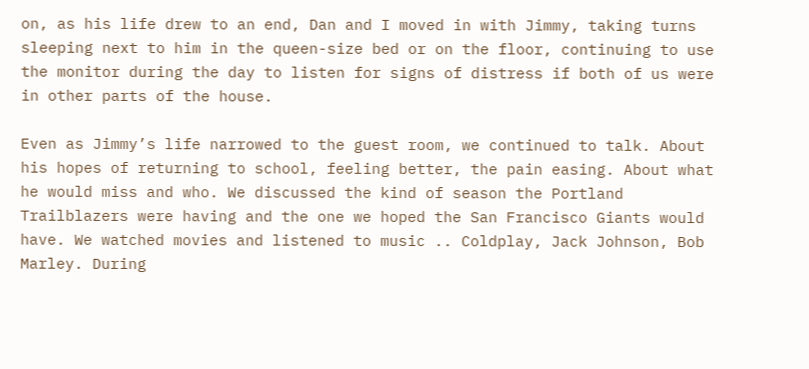on, as his life drew to an end, Dan and I moved in with Jimmy, taking turns sleeping next to him in the queen-size bed or on the floor, continuing to use the monitor during the day to listen for signs of distress if both of us were in other parts of the house.

Even as Jimmy’s life narrowed to the guest room, we continued to talk. About his hopes of returning to school, feeling better, the pain easing. About what he would miss and who. We discussed the kind of season the Portland Trailblazers were having and the one we hoped the San Francisco Giants would have. We watched movies and listened to music .. Coldplay, Jack Johnson, Bob Marley. During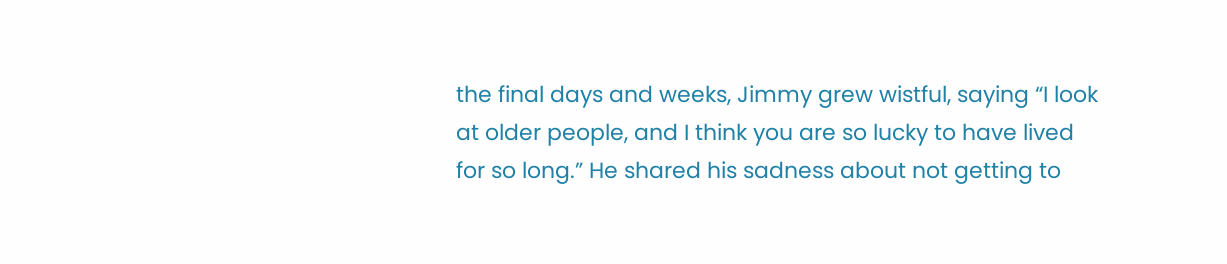the final days and weeks, Jimmy grew wistful, saying “I look at older people, and I think you are so lucky to have lived for so long.” He shared his sadness about not getting to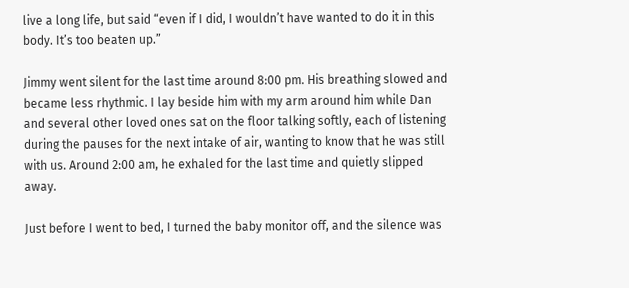live a long life, but said “even if I did, I wouldn’t have wanted to do it in this body. It’s too beaten up.”

Jimmy went silent for the last time around 8:00 pm. His breathing slowed and became less rhythmic. I lay beside him with my arm around him while Dan and several other loved ones sat on the floor talking softly, each of listening during the pauses for the next intake of air, wanting to know that he was still with us. Around 2:00 am, he exhaled for the last time and quietly slipped away.

Just before I went to bed, I turned the baby monitor off, and the silence was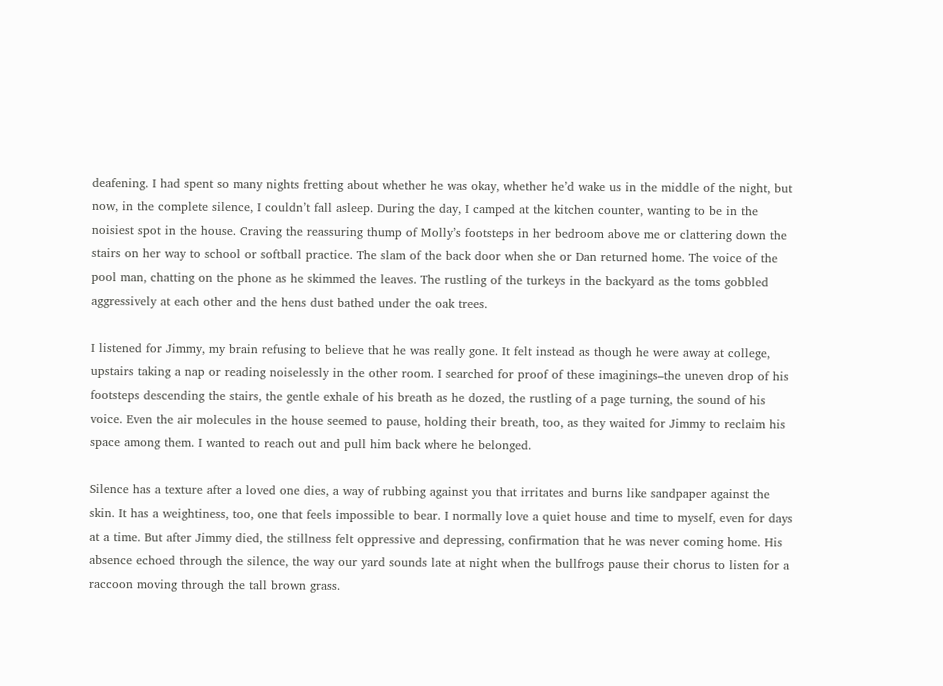deafening. I had spent so many nights fretting about whether he was okay, whether he’d wake us in the middle of the night, but now, in the complete silence, I couldn’t fall asleep. During the day, I camped at the kitchen counter, wanting to be in the noisiest spot in the house. Craving the reassuring thump of Molly’s footsteps in her bedroom above me or clattering down the stairs on her way to school or softball practice. The slam of the back door when she or Dan returned home. The voice of the pool man, chatting on the phone as he skimmed the leaves. The rustling of the turkeys in the backyard as the toms gobbled aggressively at each other and the hens dust bathed under the oak trees.

I listened for Jimmy, my brain refusing to believe that he was really gone. It felt instead as though he were away at college, upstairs taking a nap or reading noiselessly in the other room. I searched for proof of these imaginings–the uneven drop of his footsteps descending the stairs, the gentle exhale of his breath as he dozed, the rustling of a page turning, the sound of his voice. Even the air molecules in the house seemed to pause, holding their breath, too, as they waited for Jimmy to reclaim his space among them. I wanted to reach out and pull him back where he belonged.

Silence has a texture after a loved one dies, a way of rubbing against you that irritates and burns like sandpaper against the skin. It has a weightiness, too, one that feels impossible to bear. I normally love a quiet house and time to myself, even for days at a time. But after Jimmy died, the stillness felt oppressive and depressing, confirmation that he was never coming home. His absence echoed through the silence, the way our yard sounds late at night when the bullfrogs pause their chorus to listen for a raccoon moving through the tall brown grass.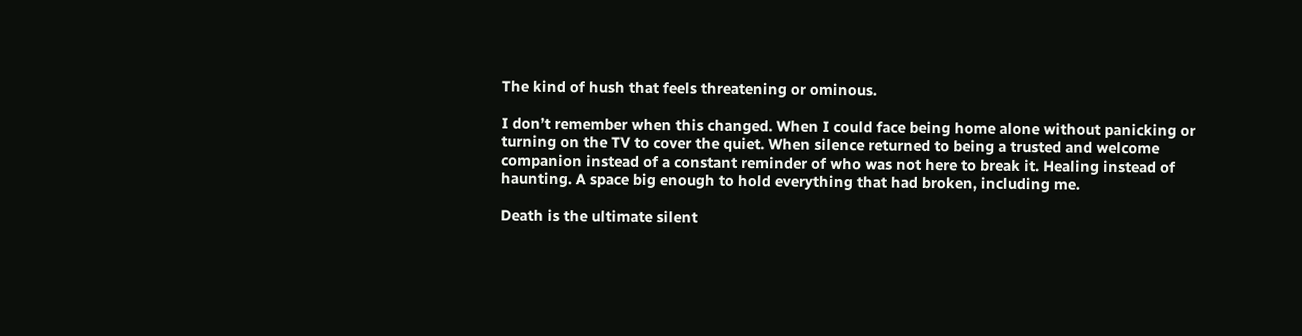The kind of hush that feels threatening or ominous.

I don’t remember when this changed. When I could face being home alone without panicking or turning on the TV to cover the quiet. When silence returned to being a trusted and welcome companion instead of a constant reminder of who was not here to break it. Healing instead of haunting. A space big enough to hold everything that had broken, including me.

Death is the ultimate silent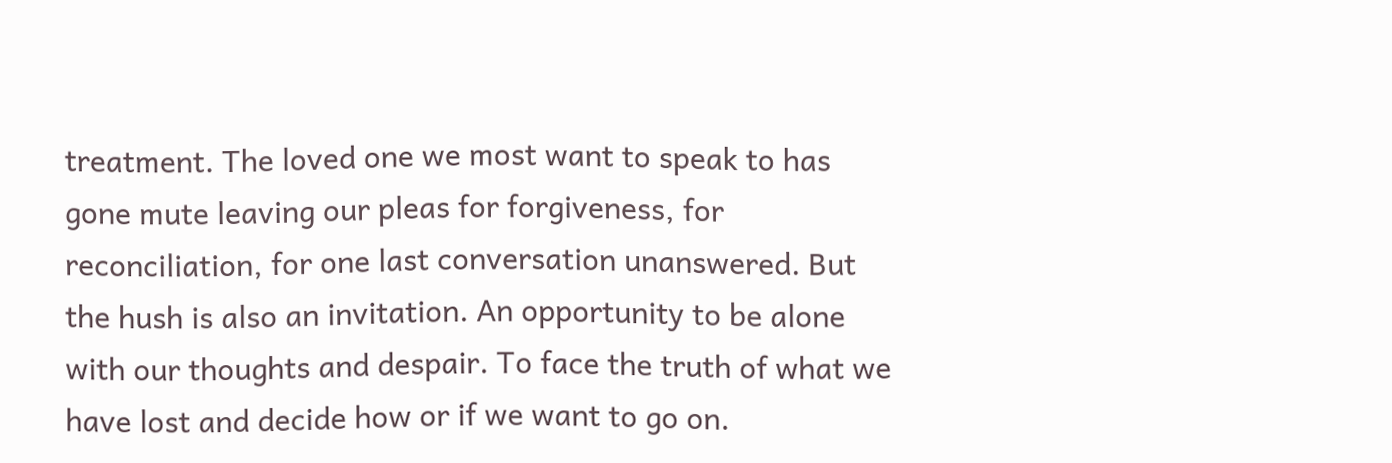treatment. The loved one we most want to speak to has gone mute leaving our pleas for forgiveness, for reconciliation, for one last conversation unanswered. But the hush is also an invitation. An opportunity to be alone with our thoughts and despair. To face the truth of what we have lost and decide how or if we want to go on.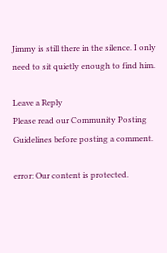Jimmy is still there in the silence. I only need to sit quietly enough to find him.

Leave a Reply
Please read our Community Posting Guidelines before posting a comment.

error: Our content is protected.